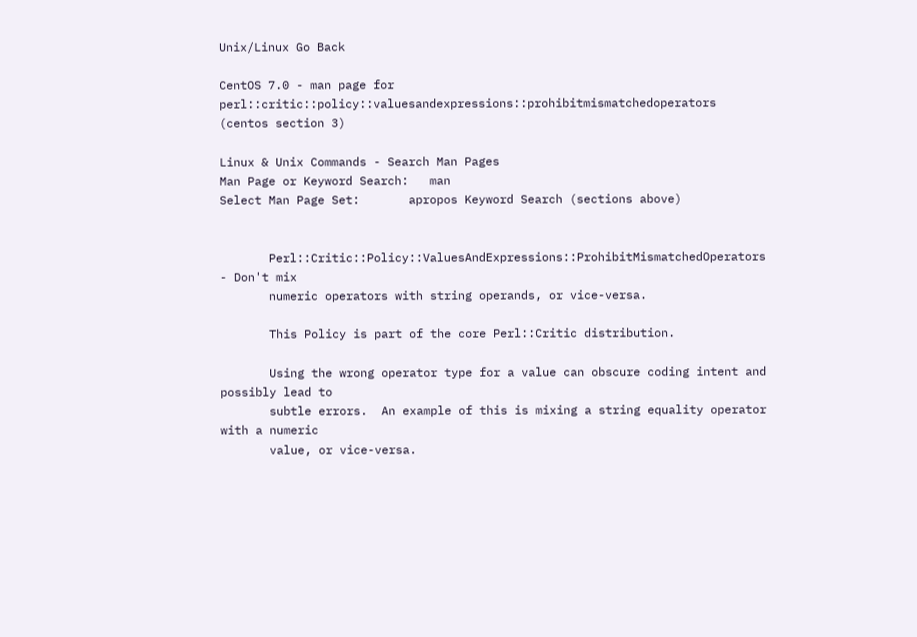Unix/Linux Go Back

CentOS 7.0 - man page for perl::critic::policy::valuesandexpressions::prohibitmismatchedoperators (centos section 3)

Linux & Unix Commands - Search Man Pages
Man Page or Keyword Search:   man
Select Man Page Set:       apropos Keyword Search (sections above)


       Perl::Critic::Policy::ValuesAndExpressions::ProhibitMismatchedOperators - Don't mix
       numeric operators with string operands, or vice-versa.

       This Policy is part of the core Perl::Critic distribution.

       Using the wrong operator type for a value can obscure coding intent and possibly lead to
       subtle errors.  An example of this is mixing a string equality operator with a numeric
       value, or vice-versa.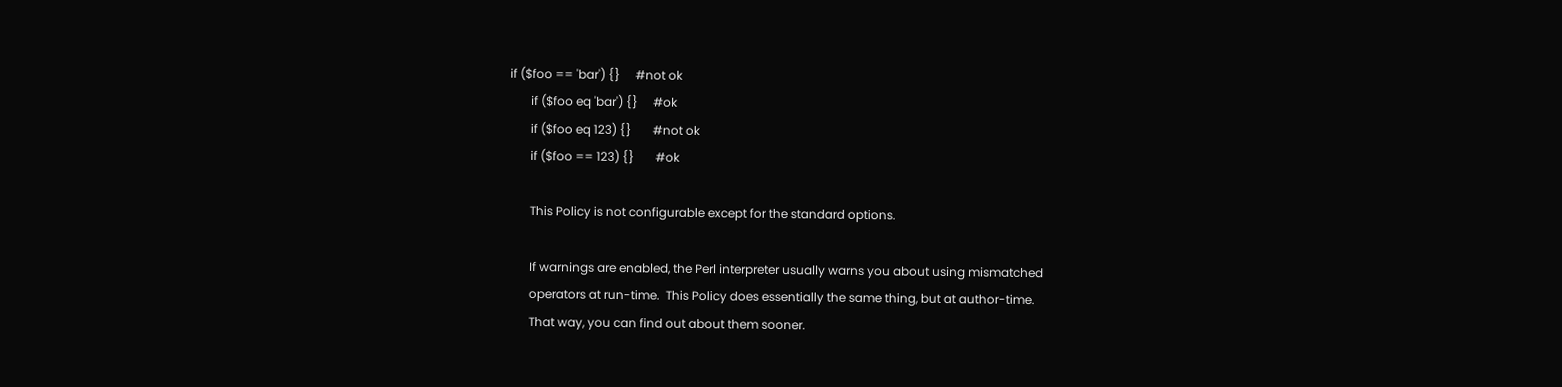if ($foo == 'bar') {}     #not ok
       if ($foo eq 'bar') {}     #ok
       if ($foo eq 123) {}       #not ok
       if ($foo == 123) {}       #ok

       This Policy is not configurable except for the standard options.

       If warnings are enabled, the Perl interpreter usually warns you about using mismatched
       operators at run-time.  This Policy does essentially the same thing, but at author-time.
       That way, you can find out about them sooner.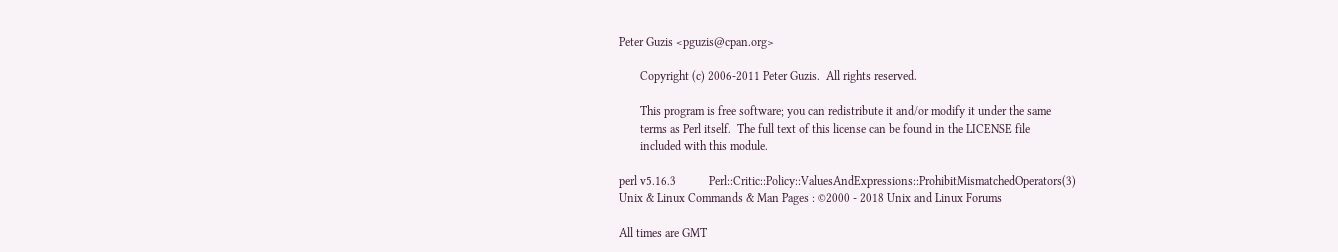Peter Guzis <pguzis@cpan.org>

       Copyright (c) 2006-2011 Peter Guzis.  All rights reserved.

       This program is free software; you can redistribute it and/or modify it under the same
       terms as Perl itself.  The full text of this license can be found in the LICENSE file
       included with this module.

perl v5.16.3           Perl::Critic::Policy::ValuesAndExpressions::ProhibitMismatchedOperators(3)
Unix & Linux Commands & Man Pages : ©2000 - 2018 Unix and Linux Forums

All times are GMT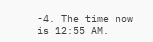-4. The time now is 12:55 AM.